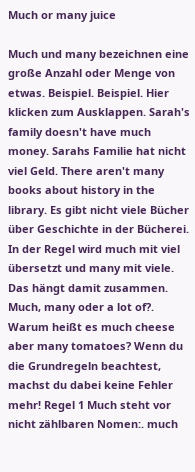Much or many juice

Much und many bezeichnen eine große Anzahl oder Menge von etwas. Beispiel. Beispiel. Hier klicken zum Ausklappen. Sarah's family doesn't have much money. Sarahs Familie hat nicht viel Geld. There aren't many books about history in the library. Es gibt nicht viele Bücher über Geschichte in der Bücherei. In der Regel wird much mit viel übersetzt und many mit viele. Das hängt damit zusammen. Much, many oder a lot of?. Warum heißt es much cheese aber many tomatoes? Wenn du die Grundregeln beachtest, machst du dabei keine Fehler mehr! Regel 1 Much steht vor nicht zählbaren Nomen:. much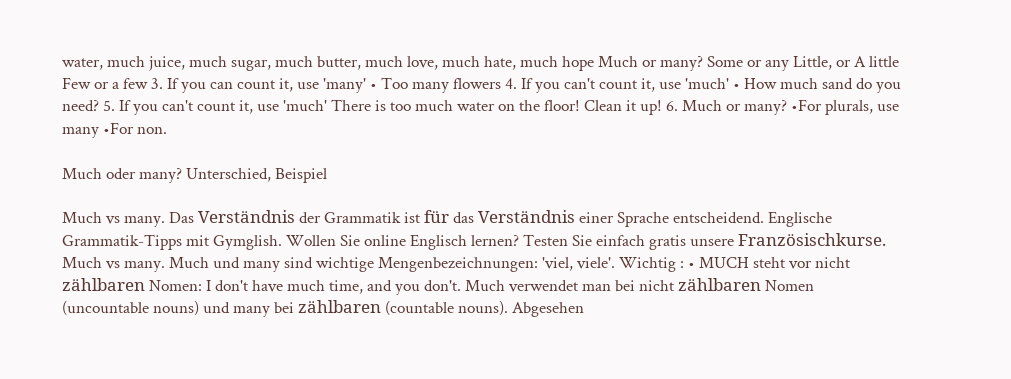water, much juice, much sugar, much butter, much love, much hate, much hope Much or many? Some or any Little, or A little Few or a few 3. If you can count it, use 'many' • Too many flowers 4. If you can't count it, use 'much' • How much sand do you need? 5. If you can't count it, use 'much' There is too much water on the floor! Clean it up! 6. Much or many? •For plurals, use many •For non.

Much oder many? Unterschied, Beispiel

Much vs many. Das Verständnis der Grammatik ist für das Verständnis einer Sprache entscheidend. Englische Grammatik-Tipps mit Gymglish. Wollen Sie online Englisch lernen? Testen Sie einfach gratis unsere Französischkurse. Much vs many. Much und many sind wichtige Mengenbezeichnungen: 'viel, viele'. Wichtig : • MUCH steht vor nicht zählbaren Nomen: I don't have much time, and you don't. Much verwendet man bei nicht zählbaren Nomen (uncountable nouns) und many bei zählbaren (countable nouns). Abgesehen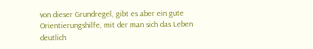von dieser Grundregel, gibt es aber ein gute Orientierungshilfe, mit der man sich das Leben deutlich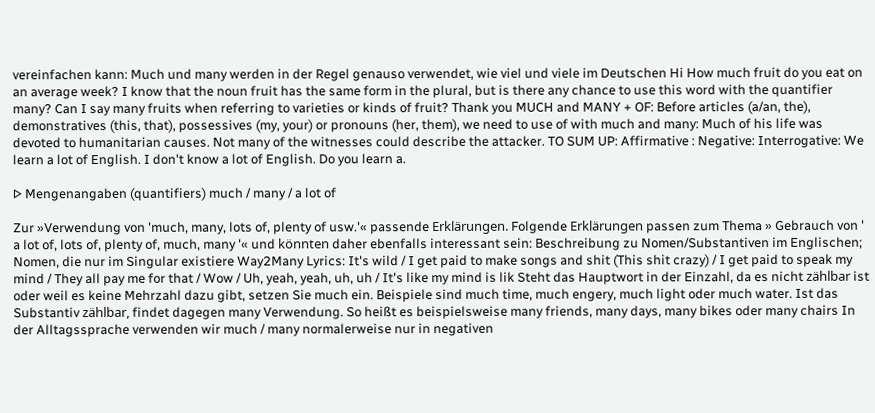vereinfachen kann: Much und many werden in der Regel genauso verwendet, wie viel und viele im Deutschen Hi How much fruit do you eat on an average week? I know that the noun fruit has the same form in the plural, but is there any chance to use this word with the quantifier many? Can I say many fruits when referring to varieties or kinds of fruit? Thank you MUCH and MANY + OF: Before articles (a/an, the), demonstratives (this, that), possessives (my, your) or pronouns (her, them), we need to use of with much and many: Much of his life was devoted to humanitarian causes. Not many of the witnesses could describe the attacker. TO SUM UP: Affirmative : Negative: Interrogative: We learn a lot of English. I don't know a lot of English. Do you learn a.

ᐅ Mengenangaben (quantifiers) much / many / a lot of

Zur »Verwendung von 'much, many, lots of, plenty of usw.'« passende Erklärungen. Folgende Erklärungen passen zum Thema » Gebrauch von ' a lot of, lots of, plenty of, much, many '« und könnten daher ebenfalls interessant sein: Beschreibung zu Nomen/Substantiven im Englischen; Nomen, die nur im Singular existiere Way2Many Lyrics: It's wild / I get paid to make songs and shit (This shit crazy) / I get paid to speak my mind / They all pay me for that / Wow / Uh, yeah, yeah, uh, uh / It's like my mind is lik Steht das Hauptwort in der Einzahl, da es nicht zählbar ist oder weil es keine Mehrzahl dazu gibt, setzen Sie much ein. Beispiele sind much time, much engery, much light oder much water. Ist das Substantiv zählbar, findet dagegen many Verwendung. So heißt es beispielsweise many friends, many days, many bikes oder many chairs In der Alltagssprache verwenden wir much / many normalerweise nur in negativen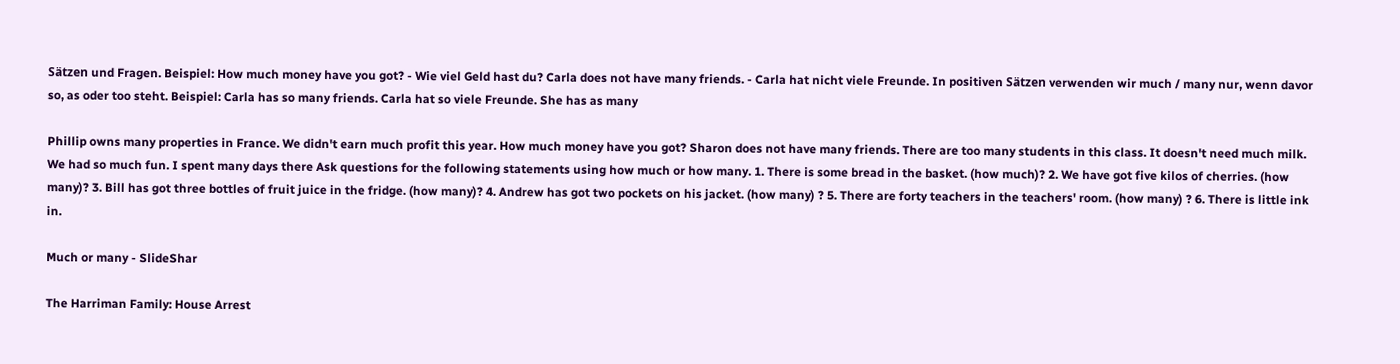Sätzen und Fragen. Beispiel: How much money have you got? - Wie viel Geld hast du? Carla does not have many friends. - Carla hat nicht viele Freunde. In positiven Sätzen verwenden wir much / many nur, wenn davor so, as oder too steht. Beispiel: Carla has so many friends. Carla hat so viele Freunde. She has as many

Phillip owns many properties in France. We didn't earn much profit this year. How much money have you got? Sharon does not have many friends. There are too many students in this class. It doesn't need much milk. We had so much fun. I spent many days there Ask questions for the following statements using how much or how many. 1. There is some bread in the basket. (how much)? 2. We have got five kilos of cherries. (how many)? 3. Bill has got three bottles of fruit juice in the fridge. (how many)? 4. Andrew has got two pockets on his jacket. (how many) ? 5. There are forty teachers in the teachers' room. (how many) ? 6. There is little ink in.

Much or many - SlideShar

The Harriman Family: House Arrest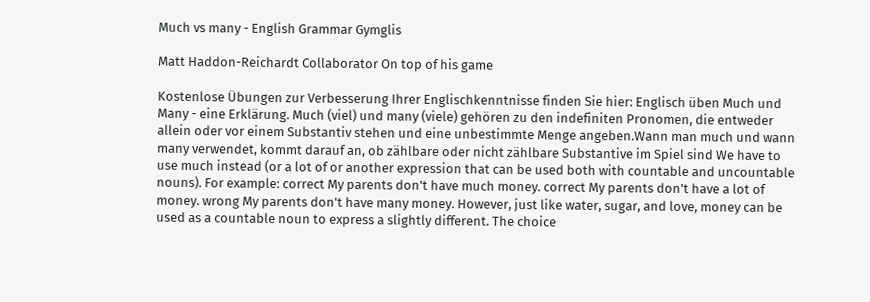Much vs many - English Grammar Gymglis

Matt Haddon-Reichardt Collaborator On top of his game

Kostenlose Übungen zur Verbesserung Ihrer Englischkenntnisse finden Sie hier: Englisch üben Much und Many - eine Erklärung. Much (viel) und many (viele) gehören zu den indefiniten Pronomen, die entweder allein oder vor einem Substantiv stehen und eine unbestimmte Menge angeben.Wann man much und wann many verwendet, kommt darauf an, ob zählbare oder nicht zählbare Substantive im Spiel sind We have to use much instead (or a lot of or another expression that can be used both with countable and uncountable nouns). For example: correct My parents don't have much money. correct My parents don't have a lot of money. wrong My parents don't have many money. However, just like water, sugar, and love, money can be used as a countable noun to express a slightly different. The choice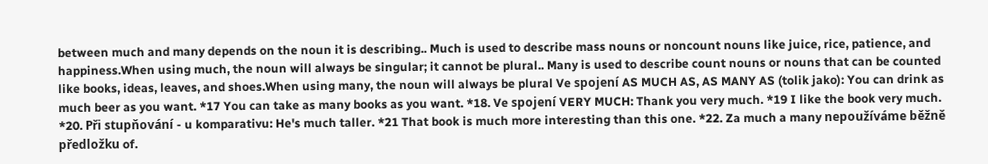between much and many depends on the noun it is describing.. Much is used to describe mass nouns or noncount nouns like juice, rice, patience, and happiness.When using much, the noun will always be singular; it cannot be plural.. Many is used to describe count nouns or nouns that can be counted like books, ideas, leaves, and shoes.When using many, the noun will always be plural Ve spojení AS MUCH AS, AS MANY AS (tolik jako): You can drink as much beer as you want. *17 You can take as many books as you want. *18. Ve spojení VERY MUCH: Thank you very much. *19 I like the book very much. *20. Při stupňování - u komparativu: He's much taller. *21 That book is much more interesting than this one. *22. Za much a many nepoužíváme běžně předložku of.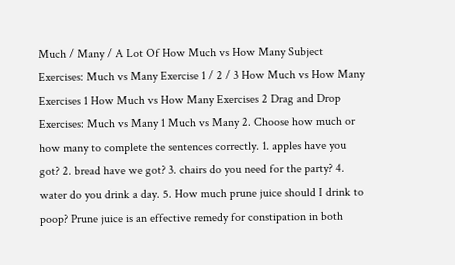Much / Many / A Lot Of How Much vs How Many Subject Exercises: Much vs Many Exercise 1 / 2 / 3 How Much vs How Many Exercises 1 How Much vs How Many Exercises 2 Drag and Drop Exercises: Much vs Many 1 Much vs Many 2. Choose how much or how many to complete the sentences correctly. 1. apples have you got? 2. bread have we got? 3. chairs do you need for the party? 4. water do you drink a day. 5. How much prune juice should I drink to poop? Prune juice is an effective remedy for constipation in both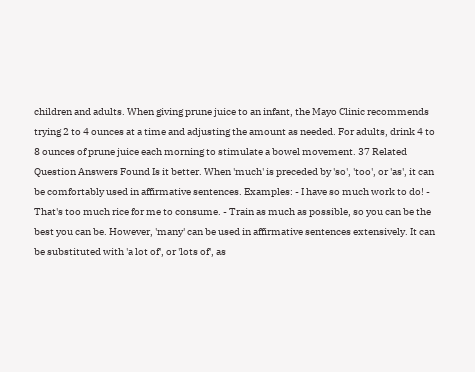children and adults. When giving prune juice to an infant, the Mayo Clinic recommends trying 2 to 4 ounces at a time and adjusting the amount as needed. For adults, drink 4 to 8 ounces of prune juice each morning to stimulate a bowel movement. 37 Related Question Answers Found Is it better. When 'much' is preceded by 'so', 'too', or 'as', it can be comfortably used in affirmative sentences. Examples: - I have so much work to do! - That's too much rice for me to consume. - Train as much as possible, so you can be the best you can be. However, 'many' can be used in affirmative sentences extensively. It can be substituted with 'a lot of', or 'lots of', as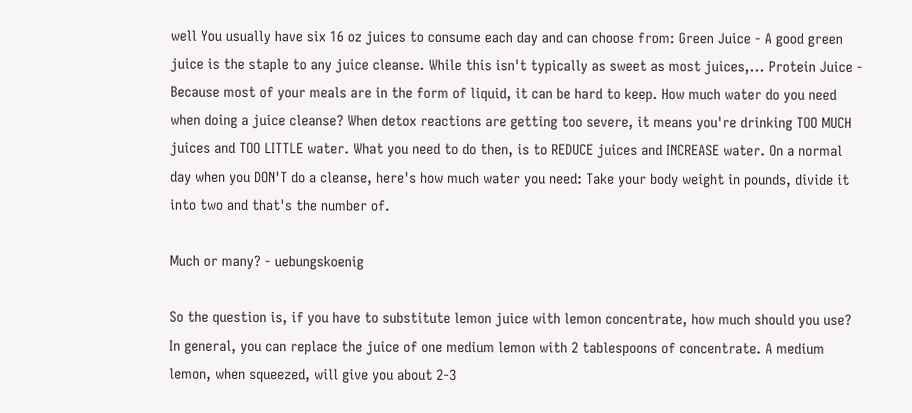well You usually have six 16 oz juices to consume each day and can choose from: Green Juice - A good green juice is the staple to any juice cleanse. While this isn't typically as sweet as most juices,... Protein Juice - Because most of your meals are in the form of liquid, it can be hard to keep. How much water do you need when doing a juice cleanse? When detox reactions are getting too severe, it means you're drinking TOO MUCH juices and TOO LITTLE water. What you need to do then, is to REDUCE juices and INCREASE water. On a normal day when you DON'T do a cleanse, here's how much water you need: Take your body weight in pounds, divide it into two and that's the number of.

Much or many? - uebungskoenig

So the question is, if you have to substitute lemon juice with lemon concentrate, how much should you use? In general, you can replace the juice of one medium lemon with 2 tablespoons of concentrate. A medium lemon, when squeezed, will give you about 2-3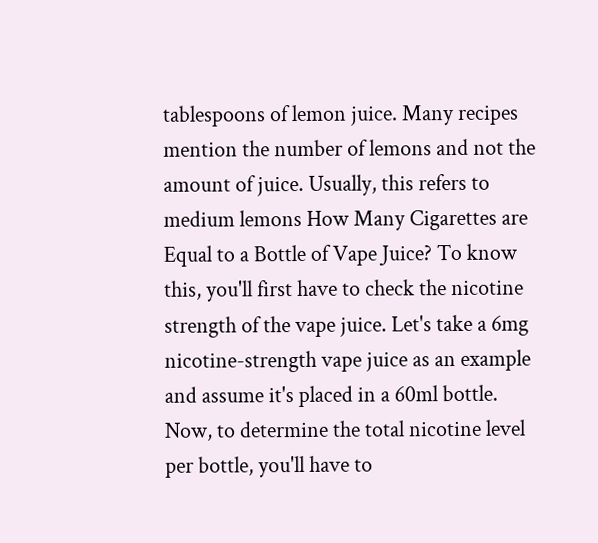tablespoons of lemon juice. Many recipes mention the number of lemons and not the amount of juice. Usually, this refers to medium lemons How Many Cigarettes are Equal to a Bottle of Vape Juice? To know this, you'll first have to check the nicotine strength of the vape juice. Let's take a 6mg nicotine-strength vape juice as an example and assume it's placed in a 60ml bottle. Now, to determine the total nicotine level per bottle, you'll have to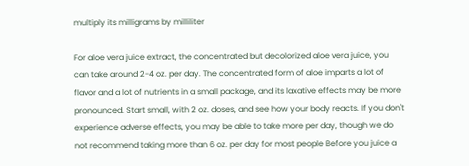multiply its milligrams by milliliter

For aloe vera juice extract, the concentrated but decolorized aloe vera juice, you can take around 2-4 oz. per day. The concentrated form of aloe imparts a lot of flavor and a lot of nutrients in a small package, and its laxative effects may be more pronounced. Start small, with 2 oz. doses, and see how your body reacts. If you don't experience adverse effects, you may be able to take more per day, though we do not recommend taking more than 6 oz. per day for most people Before you juice a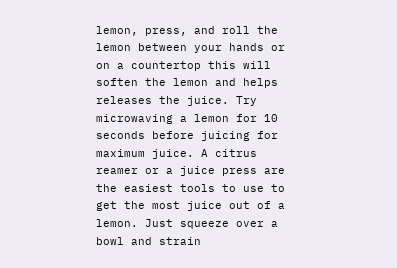lemon, press, and roll the lemon between your hands or on a countertop this will soften the lemon and helps releases the juice. Try microwaving a lemon for 10 seconds before juicing for maximum juice. A citrus reamer or a juice press are the easiest tools to use to get the most juice out of a lemon. Just squeeze over a bowl and strain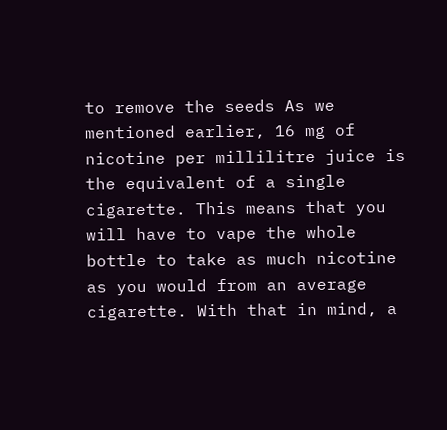to remove the seeds As we mentioned earlier, 16 mg of nicotine per millilitre juice is the equivalent of a single cigarette. This means that you will have to vape the whole bottle to take as much nicotine as you would from an average cigarette. With that in mind, a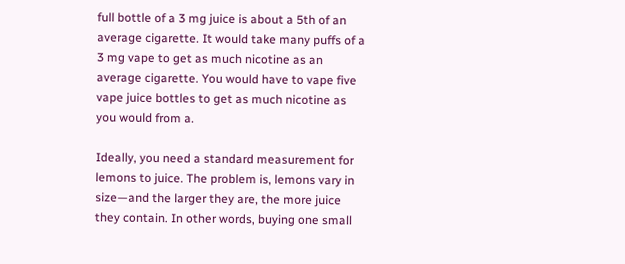full bottle of a 3 mg juice is about a 5th of an average cigarette. It would take many puffs of a 3 mg vape to get as much nicotine as an average cigarette. You would have to vape five vape juice bottles to get as much nicotine as you would from a.

Ideally, you need a standard measurement for lemons to juice. The problem is, lemons vary in size—and the larger they are, the more juice they contain. In other words, buying one small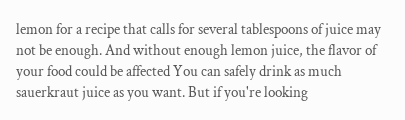lemon for a recipe that calls for several tablespoons of juice may not be enough. And without enough lemon juice, the flavor of your food could be affected You can safely drink as much sauerkraut juice as you want. But if you're looking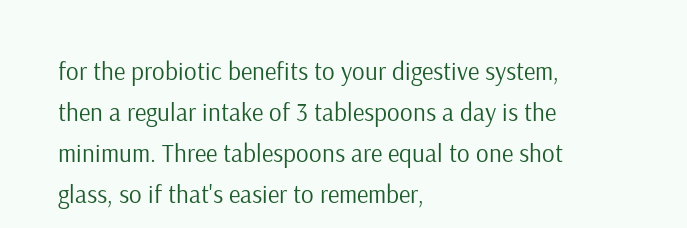for the probiotic benefits to your digestive system, then a regular intake of 3 tablespoons a day is the minimum. Three tablespoons are equal to one shot glass, so if that's easier to remember,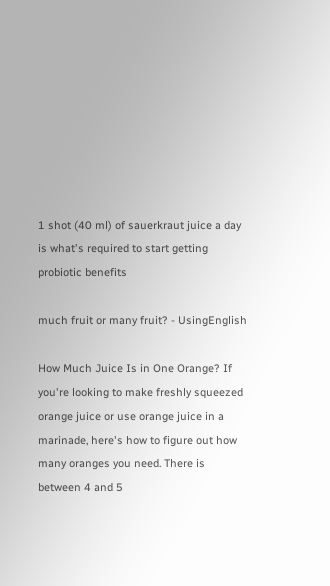1 shot (40 ml) of sauerkraut juice a day is what's required to start getting probiotic benefits

much fruit or many fruit? - UsingEnglish

How Much Juice Is in One Orange? If you're looking to make freshly squeezed orange juice or use orange juice in a marinade, here's how to figure out how many oranges you need. There is between 4 and 5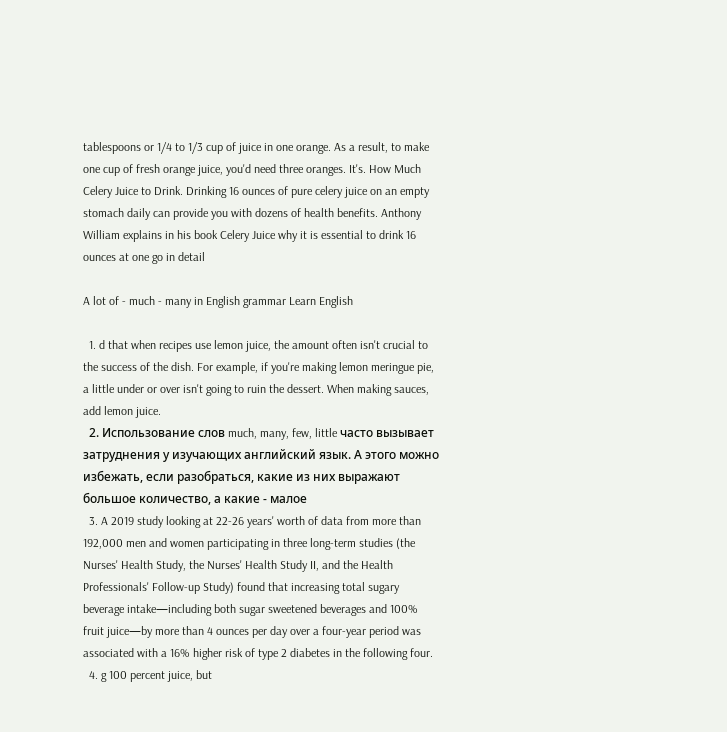tablespoons or 1/4 to 1/3 cup of juice in one orange. As a result, to make one cup of fresh orange juice, you'd need three oranges. It's. How Much Celery Juice to Drink. Drinking 16 ounces of pure celery juice on an empty stomach daily can provide you with dozens of health benefits. Anthony William explains in his book Celery Juice why it is essential to drink 16 ounces at one go in detail

A lot of - much - many in English grammar Learn English

  1. d that when recipes use lemon juice, the amount often isn't crucial to the success of the dish. For example, if you're making lemon meringue pie, a little under or over isn't going to ruin the dessert. When making sauces, add lemon juice.
  2. Использование слов much, many, few, little часто вызывает затруднения у изучающих английский язык. А этого можно избежать, если разобраться, какие из них выражают большое количество, а какие - малое
  3. A 2019 study looking at 22-26 years' worth of data from more than 192,000 men and women participating in three long-term studies (the Nurses' Health Study, the Nurses' Health Study II, and the Health Professionals' Follow-up Study) found that increasing total sugary beverage intake—including both sugar sweetened beverages and 100% fruit juice—by more than 4 ounces per day over a four-year period was associated with a 16% higher risk of type 2 diabetes in the following four.
  4. g 100 percent juice, but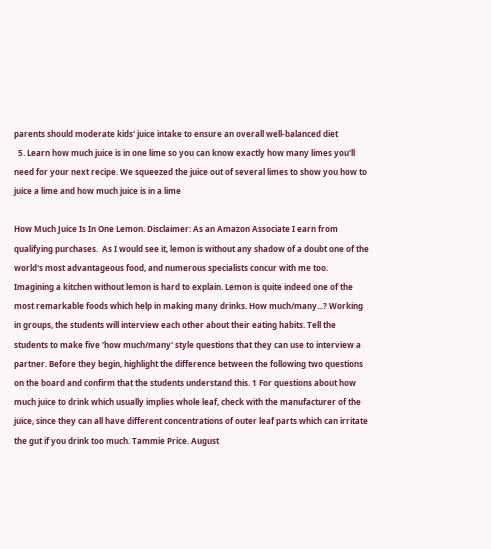parents should moderate kids' juice intake to ensure an overall well-balanced diet
  5. Learn how much juice is in one lime so you can know exactly how many limes you'll need for your next recipe. We squeezed the juice out of several limes to show you how to juice a lime and how much juice is in a lime

How Much Juice Is In One Lemon. Disclaimer: As an Amazon Associate I earn from qualifying purchases.  As I would see it, lemon is without any shadow of a doubt one of the world's most advantageous food, and numerous specialists concur with me too. Imagining a kitchen without lemon is hard to explain. Lemon is quite indeed one of the most remarkable foods which help in making many drinks. How much/many...? Working in groups, the students will interview each other about their eating habits. Tell the students to make five 'how much/many' style questions that they can use to interview a partner. Before they begin, highlight the difference between the following two questions on the board and confirm that the students understand this. 1 For questions about how much juice to drink which usually implies whole leaf, check with the manufacturer of the juice, since they can all have different concentrations of outer leaf parts which can irritate the gut if you drink too much. Tammie Price. August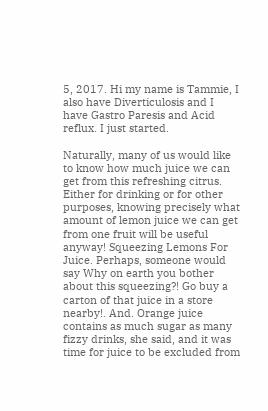5, 2017. Hi my name is Tammie, I also have Diverticulosis and I have Gastro Paresis and Acid reflux. I just started.

Naturally, many of us would like to know how much juice we can get from this refreshing citrus. Either for drinking or for other purposes, knowing precisely what amount of lemon juice we can get from one fruit will be useful anyway! Squeezing Lemons For Juice. Perhaps, someone would say Why on earth you bother about this squeezing?! Go buy a carton of that juice in a store nearby!. And. Orange juice contains as much sugar as many fizzy drinks, she said, and it was time for juice to be excluded from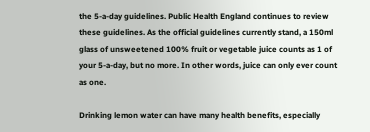the 5-a-day guidelines. Public Health England continues to review these guidelines. As the official guidelines currently stand, a 150ml glass of unsweetened 100% fruit or vegetable juice counts as 1 of your 5-a-day, but no more. In other words, juice can only ever count as one.

Drinking lemon water can have many health benefits, especially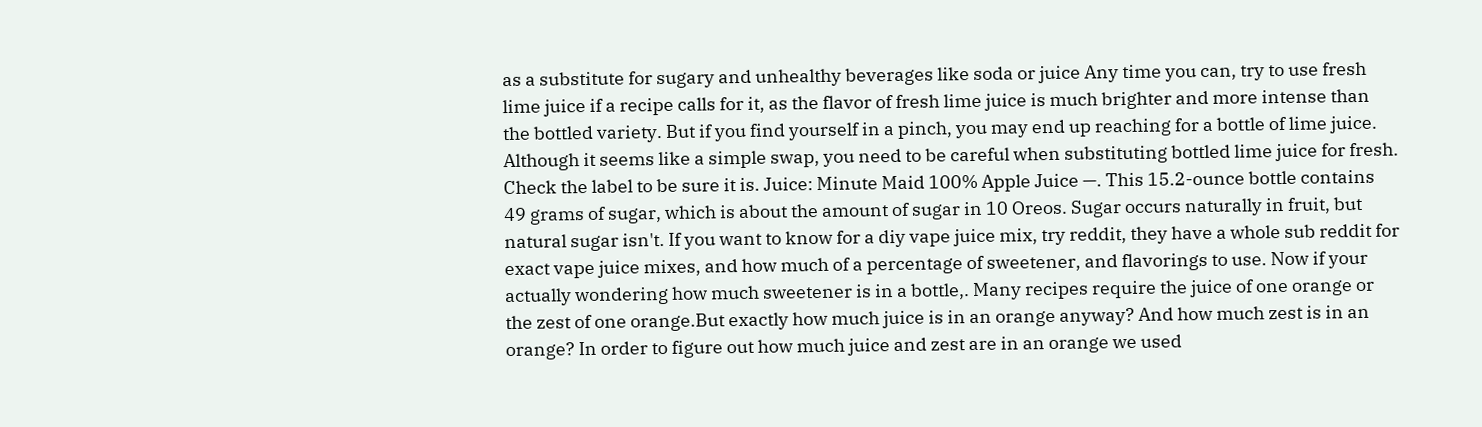as a substitute for sugary and unhealthy beverages like soda or juice Any time you can, try to use fresh lime juice if a recipe calls for it, as the flavor of fresh lime juice is much brighter and more intense than the bottled variety. But if you find yourself in a pinch, you may end up reaching for a bottle of lime juice. Although it seems like a simple swap, you need to be careful when substituting bottled lime juice for fresh. Check the label to be sure it is. Juice: Minute Maid 100% Apple Juice —. This 15.2-ounce bottle contains 49 grams of sugar, which is about the amount of sugar in 10 Oreos. Sugar occurs naturally in fruit, but natural sugar isn't. If you want to know for a diy vape juice mix, try reddit, they have a whole sub reddit for exact vape juice mixes, and how much of a percentage of sweetener, and flavorings to use. Now if your actually wondering how much sweetener is in a bottle,. Many recipes require the juice of one orange or the zest of one orange.But exactly how much juice is in an orange anyway? And how much zest is in an orange? In order to figure out how much juice and zest are in an orange we used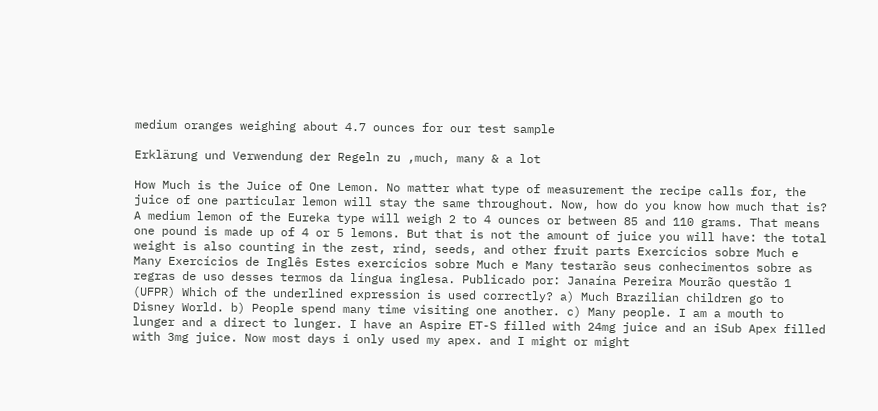medium oranges weighing about 4.7 ounces for our test sample

Erklärung und Verwendung der Regeln zu ‚much, many & a lot

How Much is the Juice of One Lemon. No matter what type of measurement the recipe calls for, the juice of one particular lemon will stay the same throughout. Now, how do you know how much that is? A medium lemon of the Eureka type will weigh 2 to 4 ounces or between 85 and 110 grams. That means one pound is made up of 4 or 5 lemons. But that is not the amount of juice you will have: the total weight is also counting in the zest, rind, seeds, and other fruit parts Exercícios sobre Much e Many Exercícios de Inglês Estes exercícios sobre Much e Many testarão seus conhecimentos sobre as regras de uso desses termos da língua inglesa. Publicado por: Janaína Pereira Mourão questão 1 (UFPR) Which of the underlined expression is used correctly? a) Much Brazilian children go to Disney World. b) People spend many time visiting one another. c) Many people. I am a mouth to lunger and a direct to lunger. I have an Aspire ET-S filled with 24mg juice and an iSub Apex filled with 3mg juice. Now most days i only used my apex. and I might or might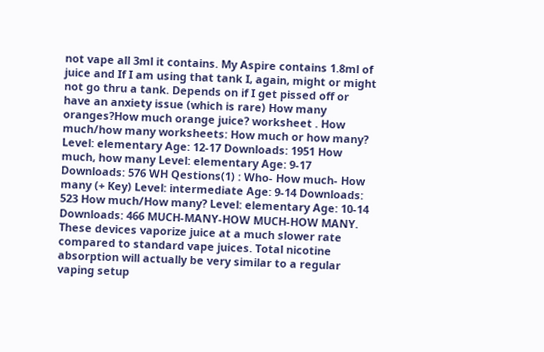not vape all 3ml it contains. My Aspire contains 1.8ml of juice and If I am using that tank I, again, might or might not go thru a tank. Depends on if I get pissed off or have an anxiety issue (which is rare) How many oranges?How much orange juice? worksheet . How much/how many worksheets: How much or how many? Level: elementary Age: 12-17 Downloads: 1951 How much, how many Level: elementary Age: 9-17 Downloads: 576 WH Qestions(1) : Who- How much- How many (+ Key) Level: intermediate Age: 9-14 Downloads: 523 How much/How many? Level: elementary Age: 10-14 Downloads: 466 MUCH-MANY-HOW MUCH-HOW MANY. These devices vaporize juice at a much slower rate compared to standard vape juices. Total nicotine absorption will actually be very similar to a regular vaping setup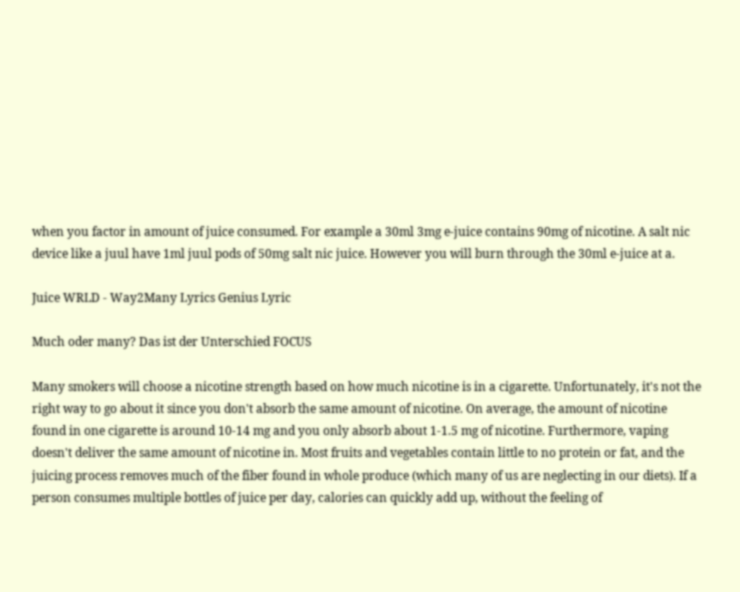when you factor in amount of juice consumed. For example a 30ml 3mg e-juice contains 90mg of nicotine. A salt nic device like a juul have 1ml juul pods of 50mg salt nic juice. However you will burn through the 30ml e-juice at a.

Juice WRLD - Way2Many Lyrics Genius Lyric

Much oder many? Das ist der Unterschied FOCUS

Many smokers will choose a nicotine strength based on how much nicotine is in a cigarette. Unfortunately, it's not the right way to go about it since you don't absorb the same amount of nicotine. On average, the amount of nicotine found in one cigarette is around 10-14 mg and you only absorb about 1-1.5 mg of nicotine. Furthermore, vaping doesn't deliver the same amount of nicotine in. Most fruits and vegetables contain little to no protein or fat, and the juicing process removes much of the fiber found in whole produce (which many of us are neglecting in our diets). If a person consumes multiple bottles of juice per day, calories can quickly add up, without the feeling of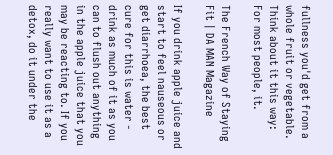fullness you'd get from a whole fruit or vegetable. Think about it this way: For most people, it.

The French Way of Staying Fit | DA MAN Magazine

If you drink apple juice and start to feel nauseous or get diarrhoea, the best cure for this is water - drink as much of it as you can to flush out anything in the apple juice that you may be reacting to. If you really want to use it as a detox, do it under the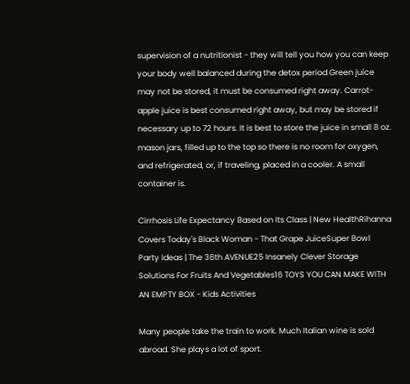supervision of a nutritionist - they will tell you how you can keep your body well balanced during the detox period Green juice may not be stored, it must be consumed right away. Carrot-apple juice is best consumed right away, but may be stored if necessary up to 72 hours. It is best to store the juice in small 8 oz. mason jars, filled up to the top so there is no room for oxygen, and refrigerated, or, if traveling, placed in a cooler. A small container is.

Cirrhosis Life Expectancy Based on Its Class | New HealthRihanna Covers Today's Black Woman - That Grape JuiceSuper Bowl Party Ideas | The 36th AVENUE25 Insanely Clever Storage Solutions For Fruits And Vegetables16 TOYS YOU CAN MAKE WITH AN EMPTY BOX - Kids Activities

Many people take the train to work. Much Italian wine is sold abroad. She plays a lot of sport.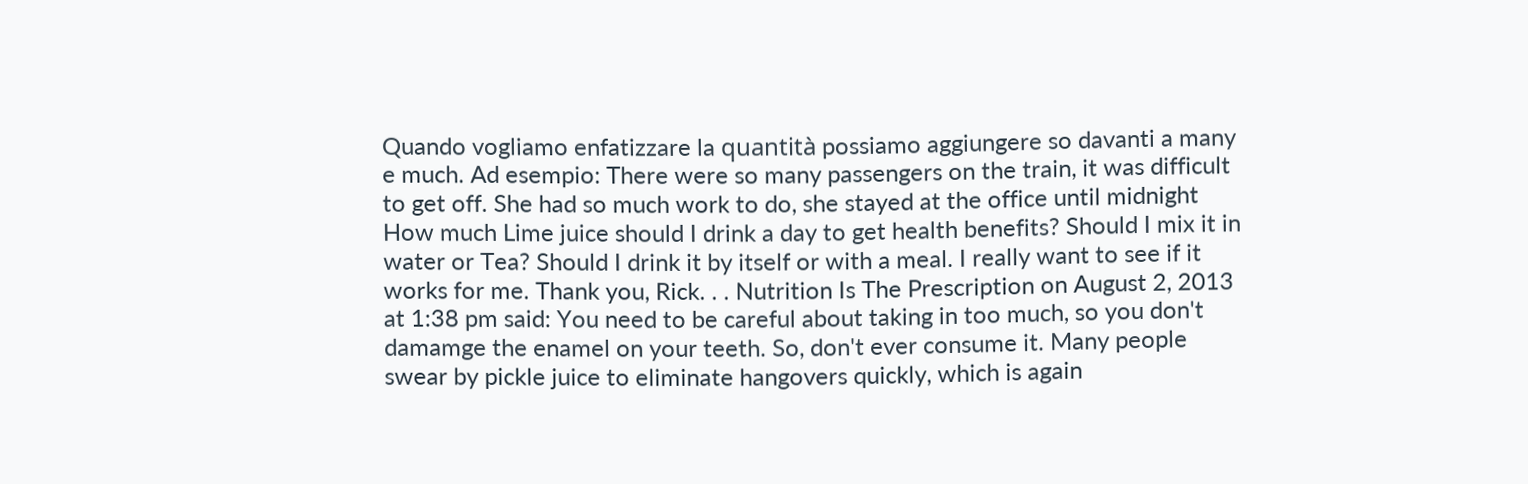Quando vogliamo enfatizzare la quantità possiamo aggiungere so davanti a many e much. Ad esempio: There were so many passengers on the train, it was difficult to get off. She had so much work to do, she stayed at the office until midnight How much Lime juice should I drink a day to get health benefits? Should I mix it in water or Tea? Should I drink it by itself or with a meal. I really want to see if it works for me. Thank you, Rick. . . Nutrition Is The Prescription on August 2, 2013 at 1:38 pm said: You need to be careful about taking in too much, so you don't damamge the enamel on your teeth. So, don't ever consume it. Many people swear by pickle juice to eliminate hangovers quickly, which is again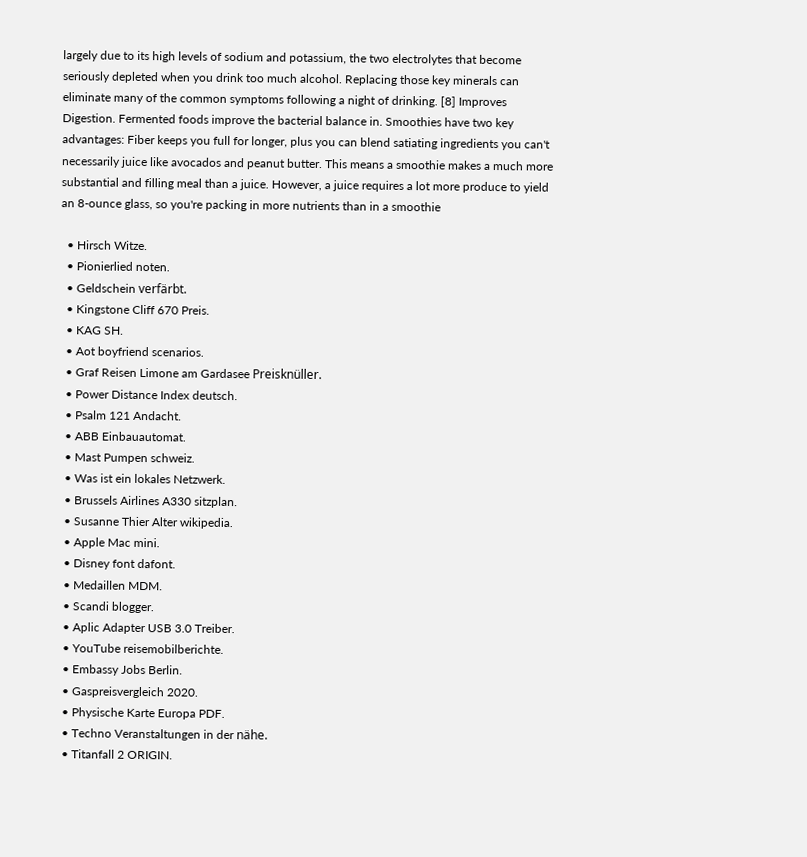largely due to its high levels of sodium and potassium, the two electrolytes that become seriously depleted when you drink too much alcohol. Replacing those key minerals can eliminate many of the common symptoms following a night of drinking. [8] Improves Digestion. Fermented foods improve the bacterial balance in. Smoothies have two key advantages: Fiber keeps you full for longer, plus you can blend satiating ingredients you can't necessarily juice like avocados and peanut butter. This means a smoothie makes a much more substantial and filling meal than a juice. However, a juice requires a lot more produce to yield an 8-ounce glass, so you're packing in more nutrients than in a smoothie

  • Hirsch Witze.
  • Pionierlied noten.
  • Geldschein verfärbt.
  • Kingstone Cliff 670 Preis.
  • KAG SH.
  • Aot boyfriend scenarios.
  • Graf Reisen Limone am Gardasee Preisknüller.
  • Power Distance Index deutsch.
  • Psalm 121 Andacht.
  • ABB Einbauautomat.
  • Mast Pumpen schweiz.
  • Was ist ein lokales Netzwerk.
  • Brussels Airlines A330 sitzplan.
  • Susanne Thier Alter wikipedia.
  • Apple Mac mini.
  • Disney font dafont.
  • Medaillen MDM.
  • Scandi blogger.
  • Aplic Adapter USB 3.0 Treiber.
  • YouTube reisemobilberichte.
  • Embassy Jobs Berlin.
  • Gaspreisvergleich 2020.
  • Physische Karte Europa PDF.
  • Techno Veranstaltungen in der nähe.
  • Titanfall 2 ORIGIN.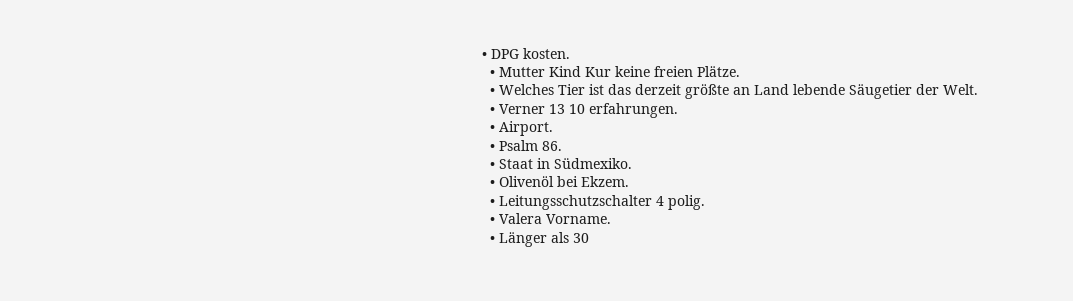• DPG kosten.
  • Mutter Kind Kur keine freien Plätze.
  • Welches Tier ist das derzeit größte an Land lebende Säugetier der Welt.
  • Verner 13 10 erfahrungen.
  • Airport.
  • Psalm 86.
  • Staat in Südmexiko.
  • Olivenöl bei Ekzem.
  • Leitungsschutzschalter 4 polig.
  • Valera Vorname.
  • Länger als 30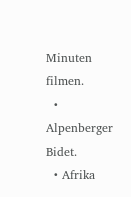Minuten filmen.
  • Alpenberger Bidet.
  • Afrika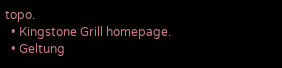topo.
  • Kingstone Grill homepage.
  • Geltung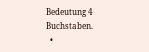Bedeutung 4 Buchstaben.
  •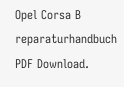Opel Corsa B reparaturhandbuch PDF Download.